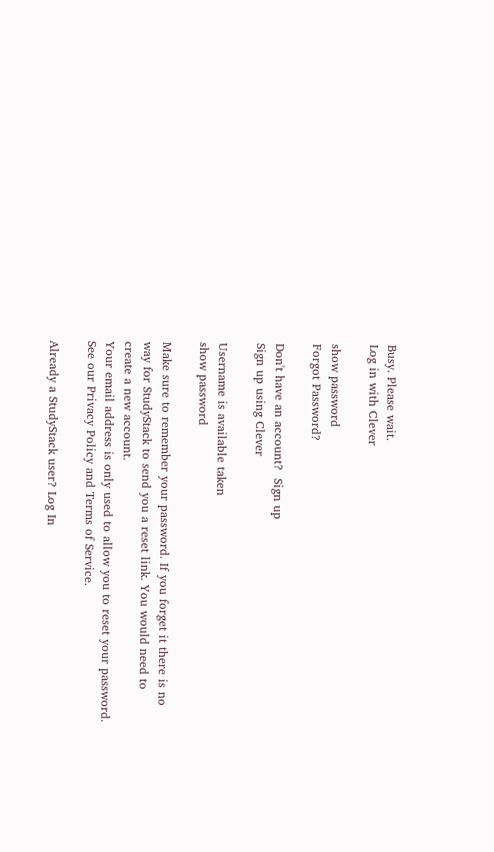Busy. Please wait.
Log in with Clever

show password
Forgot Password?

Don't have an account?  Sign up
Sign up using Clever

Username is available taken
show password

Make sure to remember your password. If you forget it there is no way for StudyStack to send you a reset link. You would need to create a new account.
Your email address is only used to allow you to reset your password. See our Privacy Policy and Terms of Service.

Already a StudyStack user? Log In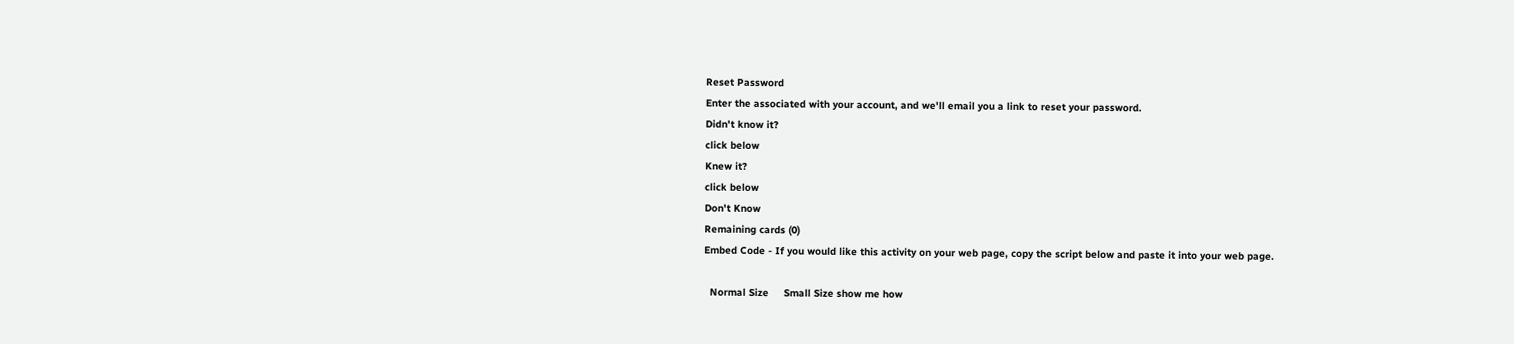Reset Password
Enter the associated with your account, and we'll email you a link to reset your password.
Didn't know it?
click below
Knew it?
click below
Don't Know
Remaining cards (0)
Embed Code - If you would like this activity on your web page, copy the script below and paste it into your web page.

  Normal Size     Small Size show me how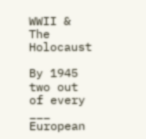WWII & The Holocaust

By 1945 two out of every ___ European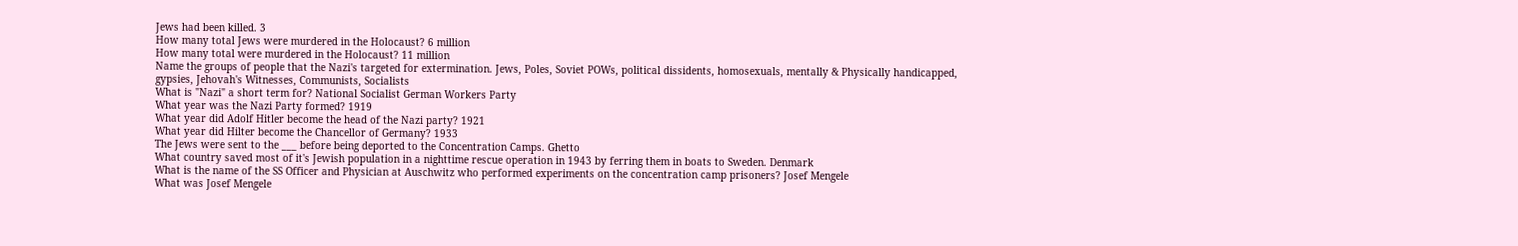Jews had been killed. 3
How many total Jews were murdered in the Holocaust? 6 million
How many total were murdered in the Holocaust? 11 million
Name the groups of people that the Nazi's targeted for extermination. Jews, Poles, Soviet POWs, political dissidents, homosexuals, mentally & Physically handicapped, gypsies, Jehovah's Witnesses, Communists, Socialists
What is "Nazi" a short term for? National Socialist German Workers Party
What year was the Nazi Party formed? 1919
What year did Adolf Hitler become the head of the Nazi party? 1921
What year did Hilter become the Chancellor of Germany? 1933
The Jews were sent to the ___ before being deported to the Concentration Camps. Ghetto
What country saved most of it's Jewish population in a nighttime rescue operation in 1943 by ferring them in boats to Sweden. Denmark
What is the name of the SS Officer and Physician at Auschwitz who performed experiments on the concentration camp prisoners? Josef Mengele
What was Josef Mengele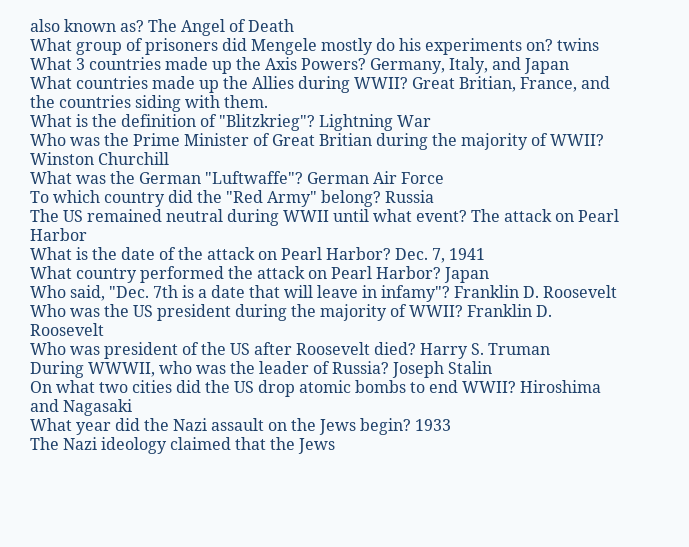also known as? The Angel of Death
What group of prisoners did Mengele mostly do his experiments on? twins
What 3 countries made up the Axis Powers? Germany, Italy, and Japan
What countries made up the Allies during WWII? Great Britian, France, and the countries siding with them.
What is the definition of "Blitzkrieg"? Lightning War
Who was the Prime Minister of Great Britian during the majority of WWII? Winston Churchill
What was the German "Luftwaffe"? German Air Force
To which country did the "Red Army" belong? Russia
The US remained neutral during WWII until what event? The attack on Pearl Harbor
What is the date of the attack on Pearl Harbor? Dec. 7, 1941
What country performed the attack on Pearl Harbor? Japan
Who said, "Dec. 7th is a date that will leave in infamy"? Franklin D. Roosevelt
Who was the US president during the majority of WWII? Franklin D. Roosevelt
Who was president of the US after Roosevelt died? Harry S. Truman
During WWWII, who was the leader of Russia? Joseph Stalin
On what two cities did the US drop atomic bombs to end WWII? Hiroshima and Nagasaki
What year did the Nazi assault on the Jews begin? 1933
The Nazi ideology claimed that the Jews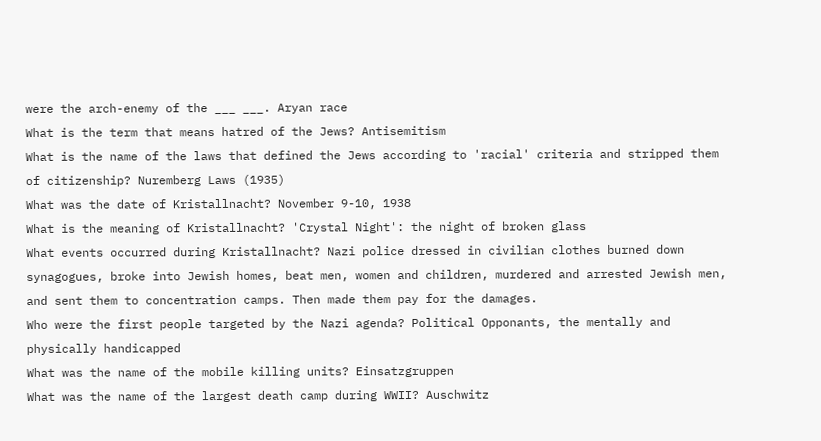were the arch-enemy of the ___ ___. Aryan race
What is the term that means hatred of the Jews? Antisemitism
What is the name of the laws that defined the Jews according to 'racial' criteria and stripped them of citizenship? Nuremberg Laws (1935)
What was the date of Kristallnacht? November 9-10, 1938
What is the meaning of Kristallnacht? 'Crystal Night': the night of broken glass
What events occurred during Kristallnacht? Nazi police dressed in civilian clothes burned down synagogues, broke into Jewish homes, beat men, women and children, murdered and arrested Jewish men, and sent them to concentration camps. Then made them pay for the damages.
Who were the first people targeted by the Nazi agenda? Political Opponants, the mentally and physically handicapped
What was the name of the mobile killing units? Einsatzgruppen
What was the name of the largest death camp during WWII? Auschwitz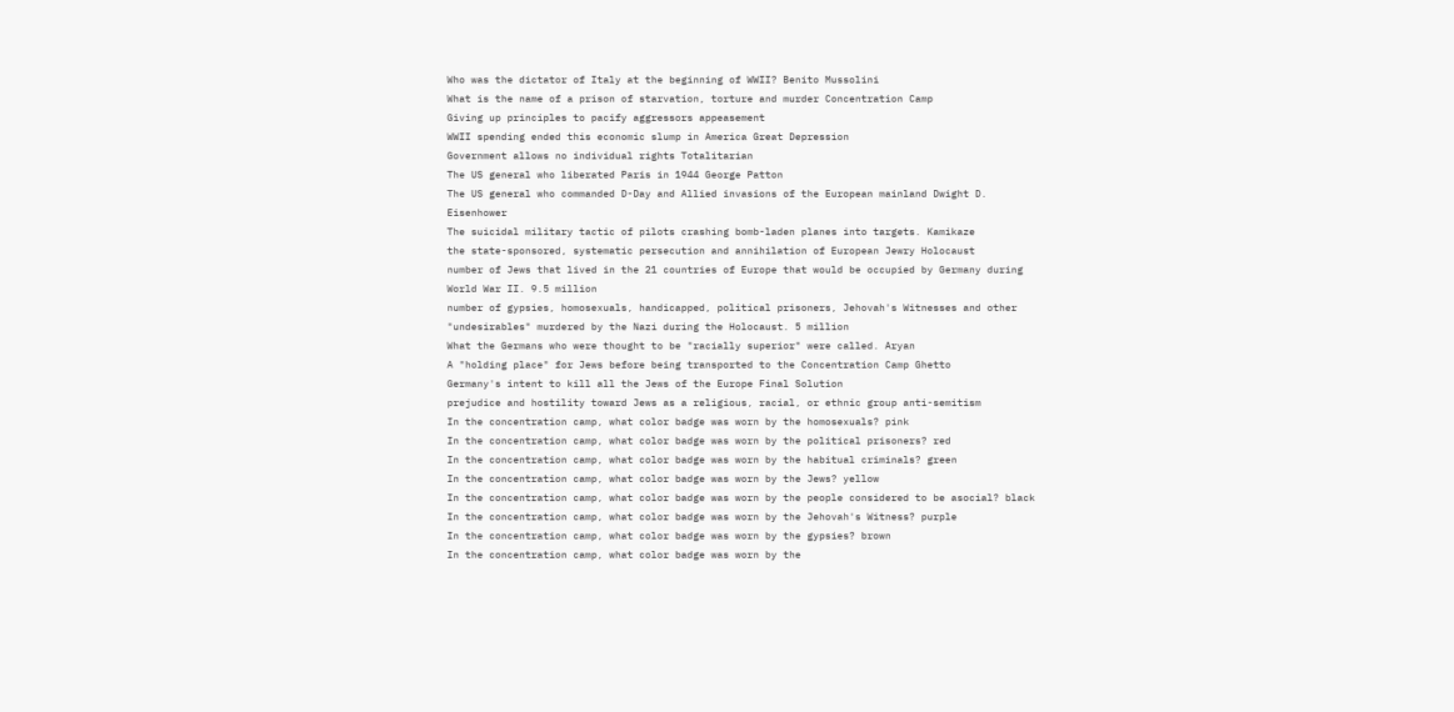Who was the dictator of Italy at the beginning of WWII? Benito Mussolini
What is the name of a prison of starvation, torture and murder Concentration Camp
Giving up principles to pacify aggressors appeasement
WWII spending ended this economic slump in America Great Depression
Government allows no individual rights Totalitarian
The US general who liberated Paris in 1944 George Patton
The US general who commanded D-Day and Allied invasions of the European mainland Dwight D. Eisenhower
The suicidal military tactic of pilots crashing bomb-laden planes into targets. Kamikaze
the state-sponsored, systematic persecution and annihilation of European Jewry Holocaust
number of Jews that lived in the 21 countries of Europe that would be occupied by Germany during World War II. 9.5 million
number of gypsies, homosexuals, handicapped, political prisoners, Jehovah's Witnesses and other "undesirables" murdered by the Nazi during the Holocaust. 5 million
What the Germans who were thought to be "racially superior" were called. Aryan
A "holding place" for Jews before being transported to the Concentration Camp Ghetto
Germany's intent to kill all the Jews of the Europe Final Solution
prejudice and hostility toward Jews as a religious, racial, or ethnic group anti-semitism
In the concentration camp, what color badge was worn by the homosexuals? pink
In the concentration camp, what color badge was worn by the political prisoners? red
In the concentration camp, what color badge was worn by the habitual criminals? green
In the concentration camp, what color badge was worn by the Jews? yellow
In the concentration camp, what color badge was worn by the people considered to be asocial? black
In the concentration camp, what color badge was worn by the Jehovah's Witness? purple
In the concentration camp, what color badge was worn by the gypsies? brown
In the concentration camp, what color badge was worn by the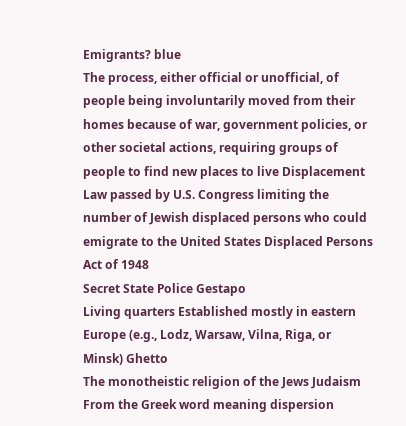Emigrants? blue
The process, either official or unofficial, of people being involuntarily moved from their homes because of war, government policies, or other societal actions, requiring groups of people to find new places to live Displacement
Law passed by U.S. Congress limiting the number of Jewish displaced persons who could emigrate to the United States Displaced Persons Act of 1948
Secret State Police Gestapo
Living quarters Established mostly in eastern Europe (e.g., Lodz, Warsaw, Vilna, Riga, or Minsk) Ghetto
The monotheistic religion of the Jews Judaism
From the Greek word meaning dispersion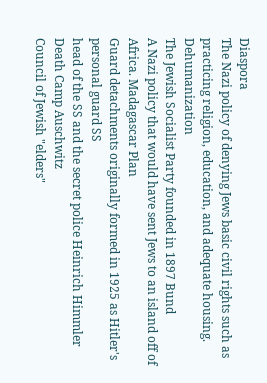Diaspora
The Nazi policy of denying Jews basic civil rights such as practicing religion, education, and adequate housing. Dehumanization
The Jewish Socialist Party founded in 1897 Bund
A Nazi policy that would have sent Jews to an island off of Africa. Madagascar Plan
Guard detachments originally formed in 1925 as Hitler's personal guard SS
head of the SS and the secret police Heinrich Himmler
Death Camp Auschwitz
Council of Jewish "elders"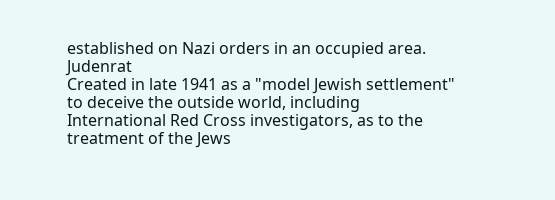established on Nazi orders in an occupied area. Judenrat
Created in late 1941 as a "model Jewish settlement" to deceive the outside world, including International Red Cross investigators, as to the treatment of the Jews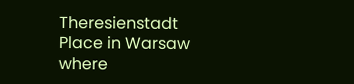Theresienstadt
Place in Warsaw where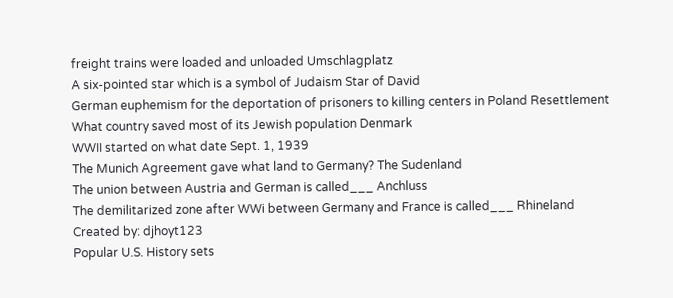freight trains were loaded and unloaded Umschlagplatz
A six-pointed star which is a symbol of Judaism Star of David
German euphemism for the deportation of prisoners to killing centers in Poland Resettlement
What country saved most of its Jewish population Denmark
WWII started on what date Sept. 1, 1939
The Munich Agreement gave what land to Germany? The Sudenland
The union between Austria and German is called___ Anchluss
The demilitarized zone after WWi between Germany and France is called___ Rhineland
Created by: djhoyt123
Popular U.S. History sets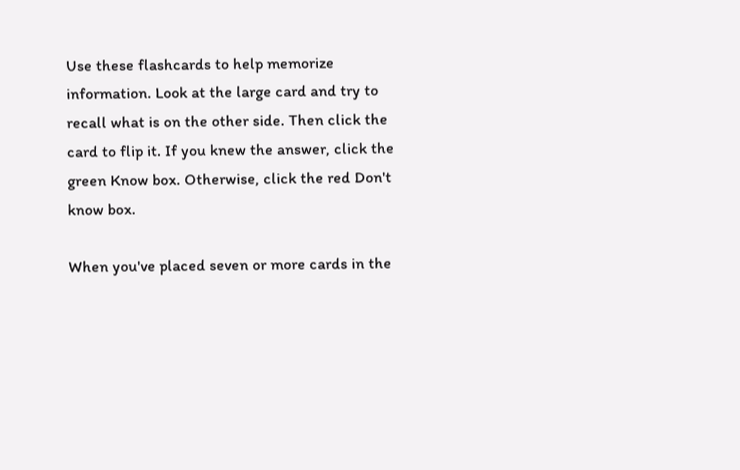Use these flashcards to help memorize information. Look at the large card and try to recall what is on the other side. Then click the card to flip it. If you knew the answer, click the green Know box. Otherwise, click the red Don't know box.

When you've placed seven or more cards in the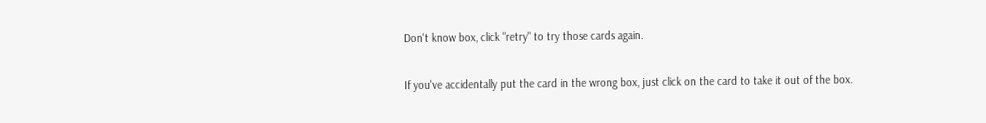Don't know box, click "retry" to try those cards again.

If you've accidentally put the card in the wrong box, just click on the card to take it out of the box.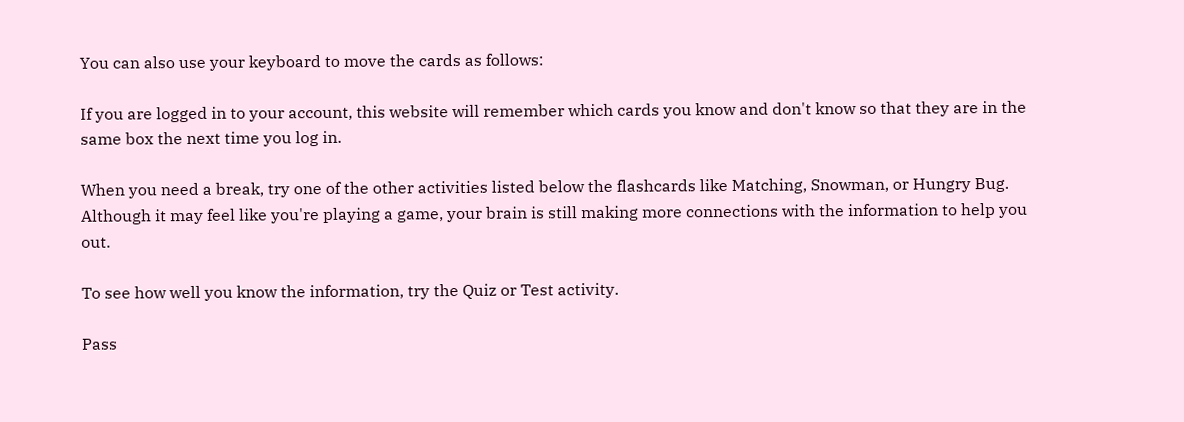You can also use your keyboard to move the cards as follows:

If you are logged in to your account, this website will remember which cards you know and don't know so that they are in the same box the next time you log in.

When you need a break, try one of the other activities listed below the flashcards like Matching, Snowman, or Hungry Bug. Although it may feel like you're playing a game, your brain is still making more connections with the information to help you out.

To see how well you know the information, try the Quiz or Test activity.

Pass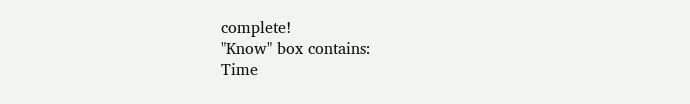complete!
"Know" box contains:
Time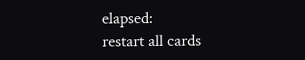elapsed:
restart all cards